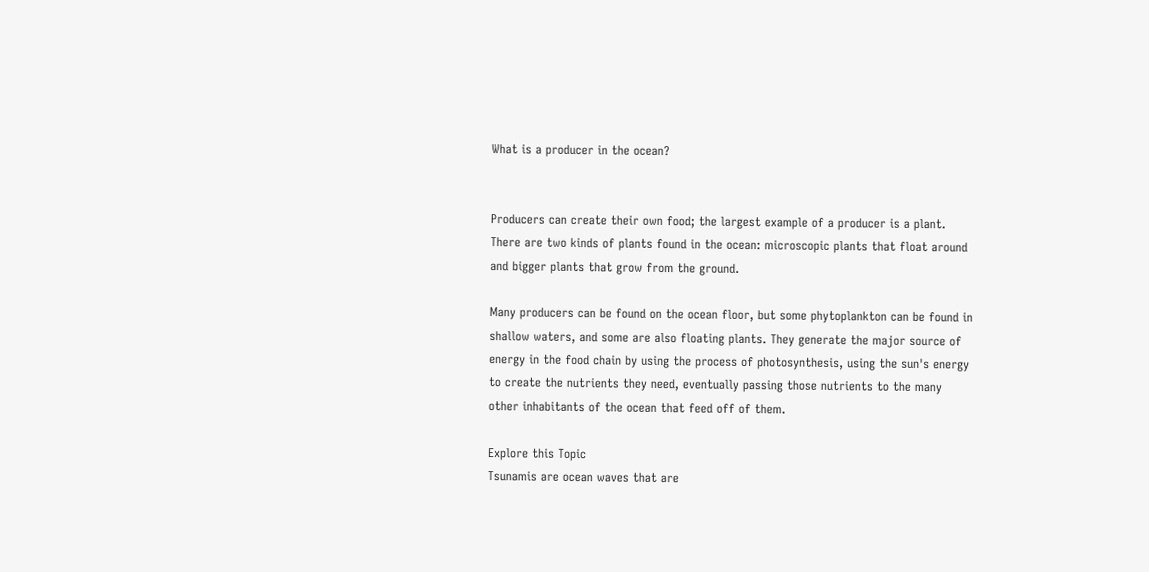What is a producer in the ocean?


Producers can create their own food; the largest example of a producer is a plant. There are two kinds of plants found in the ocean: microscopic plants that float around and bigger plants that grow from the ground.

Many producers can be found on the ocean floor, but some phytoplankton can be found in shallow waters, and some are also floating plants. They generate the major source of energy in the food chain by using the process of photosynthesis, using the sun's energy to create the nutrients they need, eventually passing those nutrients to the many other inhabitants of the ocean that feed off of them.

Explore this Topic
Tsunamis are ocean waves that are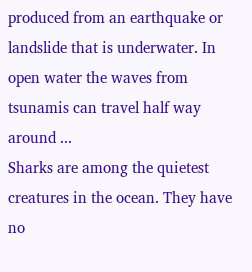produced from an earthquake or landslide that is underwater. In open water the waves from tsunamis can travel half way around ...
Sharks are among the quietest creatures in the ocean. They have no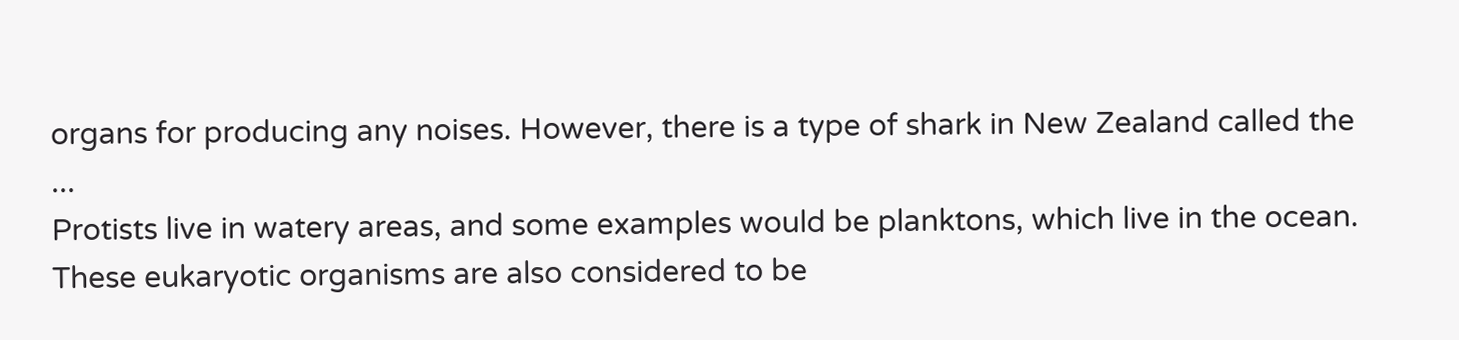organs for producing any noises. However, there is a type of shark in New Zealand called the ...
Protists live in watery areas, and some examples would be planktons, which live in the ocean. These eukaryotic organisms are also considered to be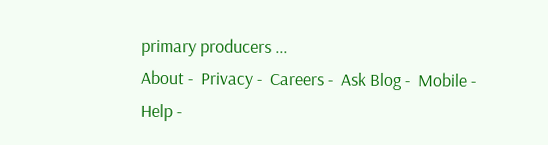primary producers ...
About -  Privacy -  Careers -  Ask Blog -  Mobile -  Help -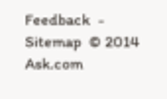Feedback  -  Sitemap  © 2014 Ask.com